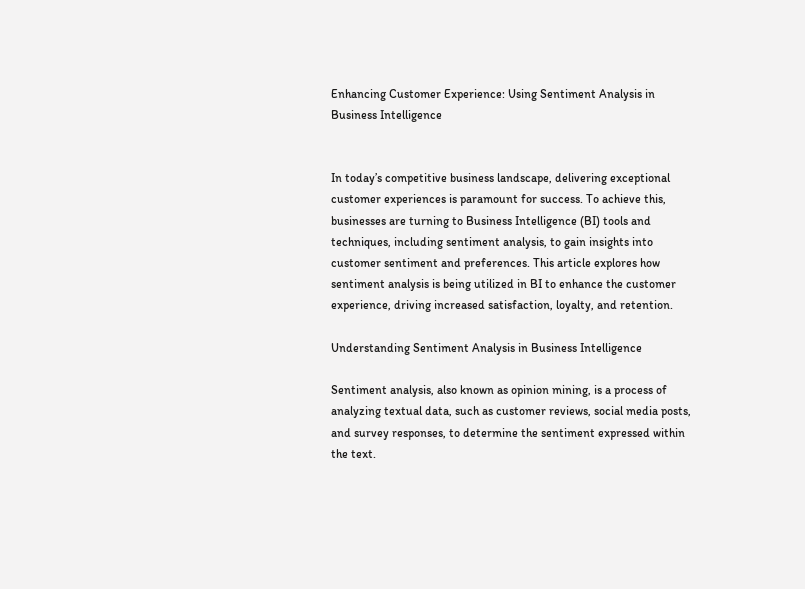Enhancing Customer Experience: Using Sentiment Analysis in Business Intelligence


In today’s competitive business landscape, delivering exceptional customer experiences is paramount for success. To achieve this, businesses are turning to Business Intelligence (BI) tools and techniques, including sentiment analysis, to gain insights into customer sentiment and preferences. This article explores how sentiment analysis is being utilized in BI to enhance the customer experience, driving increased satisfaction, loyalty, and retention.

Understanding Sentiment Analysis in Business Intelligence

Sentiment analysis, also known as opinion mining, is a process of analyzing textual data, such as customer reviews, social media posts, and survey responses, to determine the sentiment expressed within the text.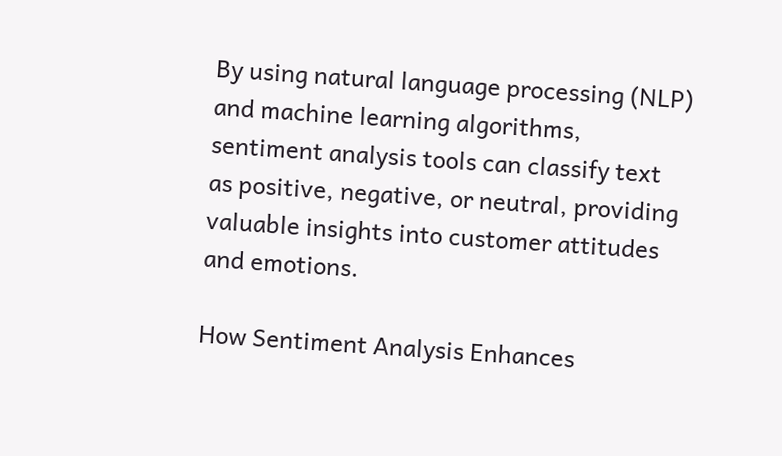By using natural language processing (NLP) and machine learning algorithms, sentiment analysis tools can classify text as positive, negative, or neutral, providing valuable insights into customer attitudes and emotions.

How Sentiment Analysis Enhances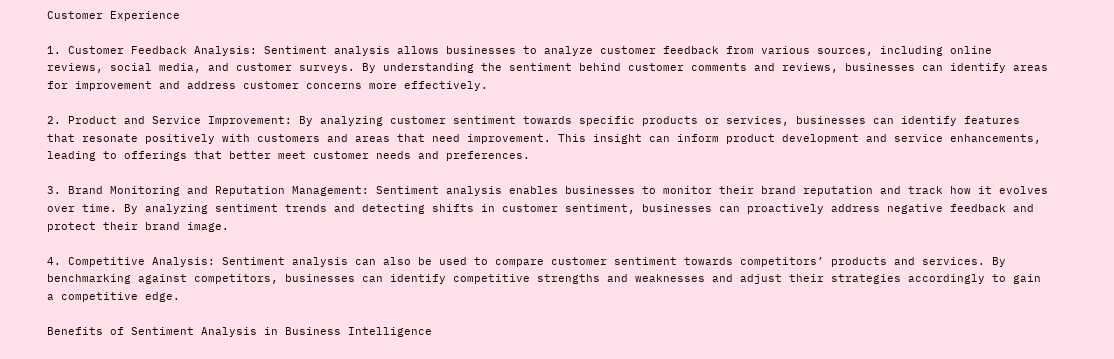Customer Experience

1. Customer Feedback Analysis: Sentiment analysis allows businesses to analyze customer feedback from various sources, including online reviews, social media, and customer surveys. By understanding the sentiment behind customer comments and reviews, businesses can identify areas for improvement and address customer concerns more effectively.

2. Product and Service Improvement: By analyzing customer sentiment towards specific products or services, businesses can identify features that resonate positively with customers and areas that need improvement. This insight can inform product development and service enhancements, leading to offerings that better meet customer needs and preferences.

3. Brand Monitoring and Reputation Management: Sentiment analysis enables businesses to monitor their brand reputation and track how it evolves over time. By analyzing sentiment trends and detecting shifts in customer sentiment, businesses can proactively address negative feedback and protect their brand image.

4. Competitive Analysis: Sentiment analysis can also be used to compare customer sentiment towards competitors’ products and services. By benchmarking against competitors, businesses can identify competitive strengths and weaknesses and adjust their strategies accordingly to gain a competitive edge.

Benefits of Sentiment Analysis in Business Intelligence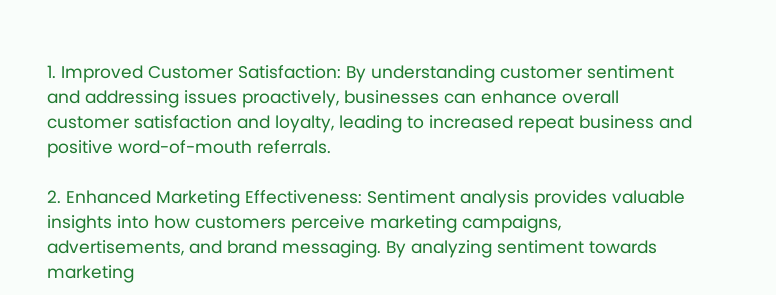1. Improved Customer Satisfaction: By understanding customer sentiment and addressing issues proactively, businesses can enhance overall customer satisfaction and loyalty, leading to increased repeat business and positive word-of-mouth referrals.

2. Enhanced Marketing Effectiveness: Sentiment analysis provides valuable insights into how customers perceive marketing campaigns, advertisements, and brand messaging. By analyzing sentiment towards marketing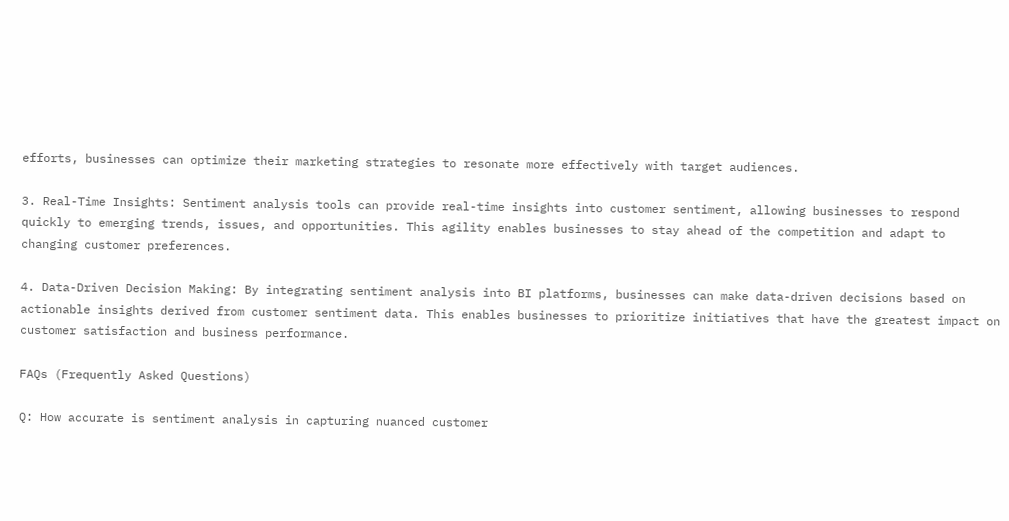efforts, businesses can optimize their marketing strategies to resonate more effectively with target audiences.

3. Real-Time Insights: Sentiment analysis tools can provide real-time insights into customer sentiment, allowing businesses to respond quickly to emerging trends, issues, and opportunities. This agility enables businesses to stay ahead of the competition and adapt to changing customer preferences.

4. Data-Driven Decision Making: By integrating sentiment analysis into BI platforms, businesses can make data-driven decisions based on actionable insights derived from customer sentiment data. This enables businesses to prioritize initiatives that have the greatest impact on customer satisfaction and business performance.

FAQs (Frequently Asked Questions)

Q: How accurate is sentiment analysis in capturing nuanced customer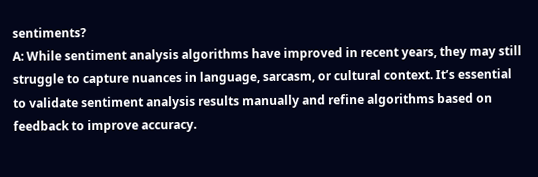sentiments?
A: While sentiment analysis algorithms have improved in recent years, they may still struggle to capture nuances in language, sarcasm, or cultural context. It’s essential to validate sentiment analysis results manually and refine algorithms based on feedback to improve accuracy.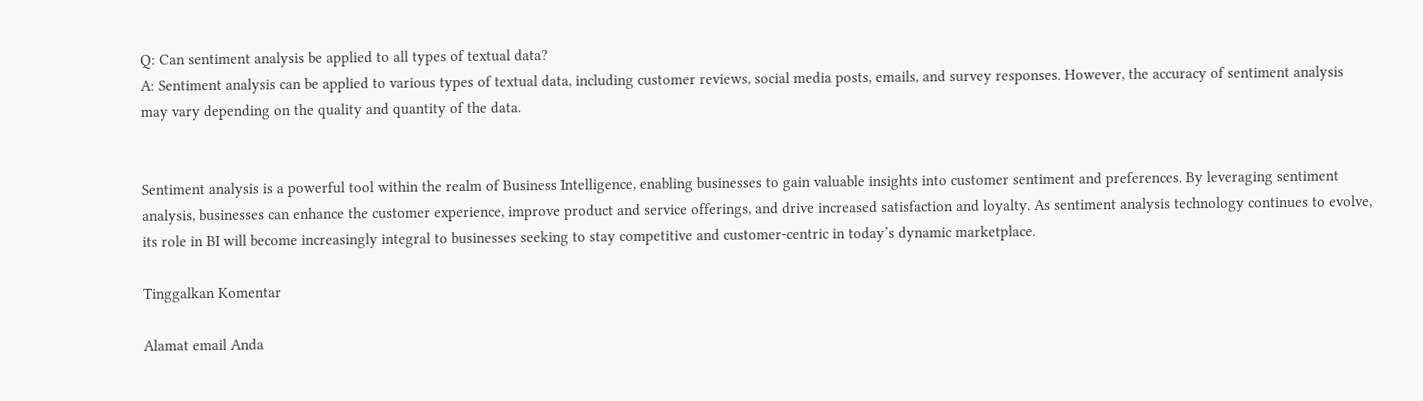Q: Can sentiment analysis be applied to all types of textual data?
A: Sentiment analysis can be applied to various types of textual data, including customer reviews, social media posts, emails, and survey responses. However, the accuracy of sentiment analysis may vary depending on the quality and quantity of the data.


Sentiment analysis is a powerful tool within the realm of Business Intelligence, enabling businesses to gain valuable insights into customer sentiment and preferences. By leveraging sentiment analysis, businesses can enhance the customer experience, improve product and service offerings, and drive increased satisfaction and loyalty. As sentiment analysis technology continues to evolve, its role in BI will become increasingly integral to businesses seeking to stay competitive and customer-centric in today’s dynamic marketplace.

Tinggalkan Komentar

Alamat email Anda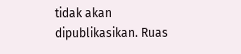tidak akan dipublikasikan. Ruas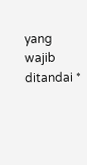yang wajib ditandai *